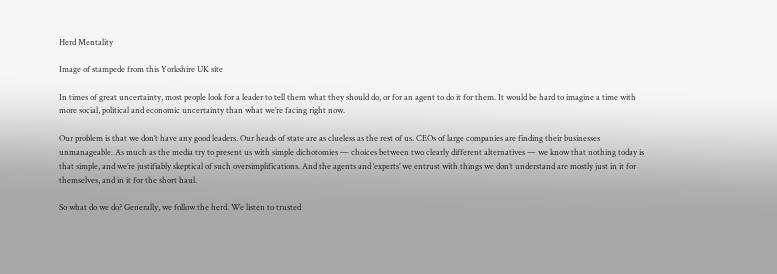Herd Mentality

Image of stampede from this Yorkshire UK site

In times of great uncertainty, most people look for a leader to tell them what they should do, or for an agent to do it for them. It would be hard to imagine a time with more social, political and economic uncertainty than what we’re facing right now.

Our problem is that we don’t have any good leaders. Our heads of state are as clueless as the rest of us. CEOs of large companies are finding their businesses unmanageable. As much as the media try to present us with simple dichotomies — choices between two clearly different alternatives — we know that nothing today is that simple, and we’re justifiably skeptical of such oversimplifications. And the agents and ‘experts’ we entrust with things we don’t understand are mostly just in it for themselves, and in it for the short haul.

So what do we do? Generally, we follow the herd. We listen to trusted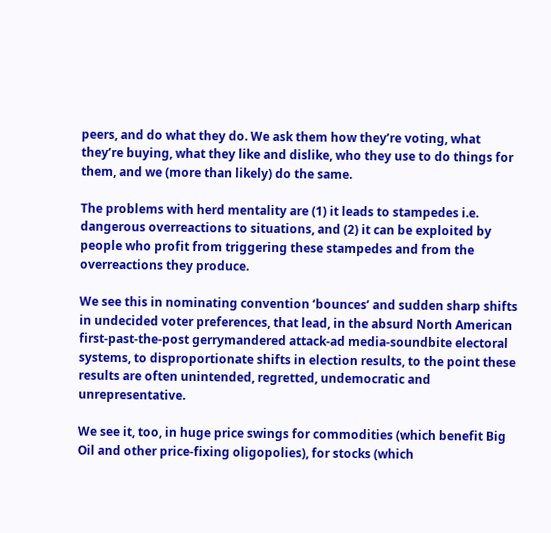peers, and do what they do. We ask them how they’re voting, what they’re buying, what they like and dislike, who they use to do things for them, and we (more than likely) do the same.

The problems with herd mentality are (1) it leads to stampedes i.e. dangerous overreactions to situations, and (2) it can be exploited by people who profit from triggering these stampedes and from the overreactions they produce.

We see this in nominating convention ‘bounces’ and sudden sharp shifts in undecided voter preferences, that lead, in the absurd North American first-past-the-post gerrymandered attack-ad media-soundbite electoral systems, to disproportionate shifts in election results, to the point these results are often unintended, regretted, undemocratic and unrepresentative.

We see it, too, in huge price swings for commodities (which benefit Big Oil and other price-fixing oligopolies), for stocks (which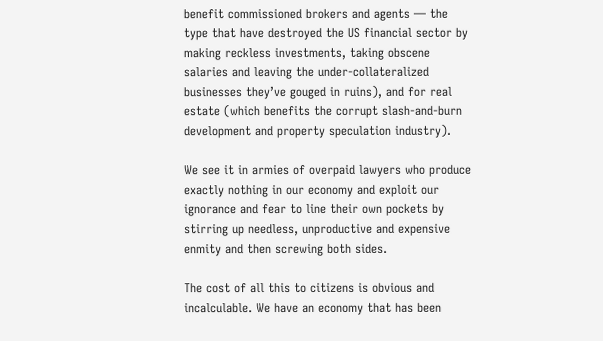benefit commissioned brokers and agents — the type that have destroyed the US financial sector by making reckless investments, taking obscene salaries and leaving the under-collateralized businesses they’ve gouged in ruins), and for real estate (which benefits the corrupt slash-and-burn development and property speculation industry).

We see it in armies of overpaid lawyers who produce exactly nothing in our economy and exploit our ignorance and fear to line their own pockets by stirring up needless, unproductive and expensive enmity and then screwing both sides.

The cost of all this to citizens is obvious and incalculable. We have an economy that has been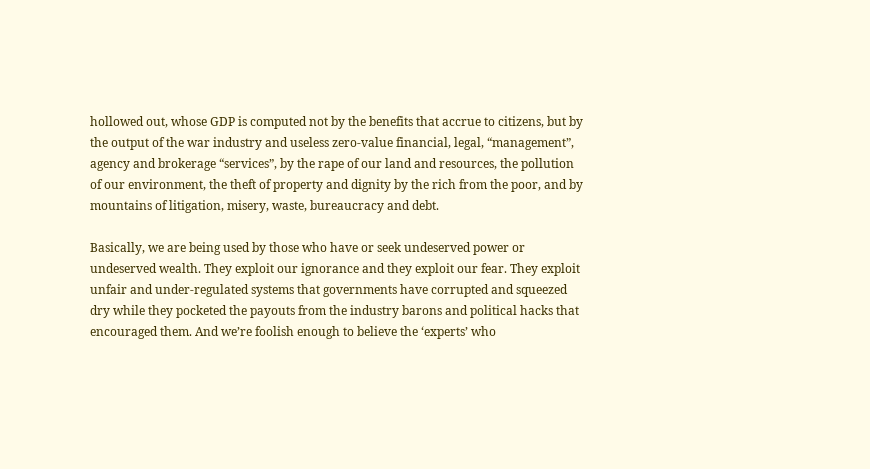hollowed out, whose GDP is computed not by the benefits that accrue to citizens, but by the output of the war industry and useless zero-value financial, legal, “management”, agency and brokerage “services”, by the rape of our land and resources, the pollution of our environment, the theft of property and dignity by the rich from the poor, and by mountains of litigation, misery, waste, bureaucracy and debt.

Basically, we are being used by those who have or seek undeserved power or undeserved wealth. They exploit our ignorance and they exploit our fear. They exploit unfair and under-regulated systems that governments have corrupted and squeezed dry while they pocketed the payouts from the industry barons and political hacks that encouraged them. And we’re foolish enough to believe the ‘experts’ who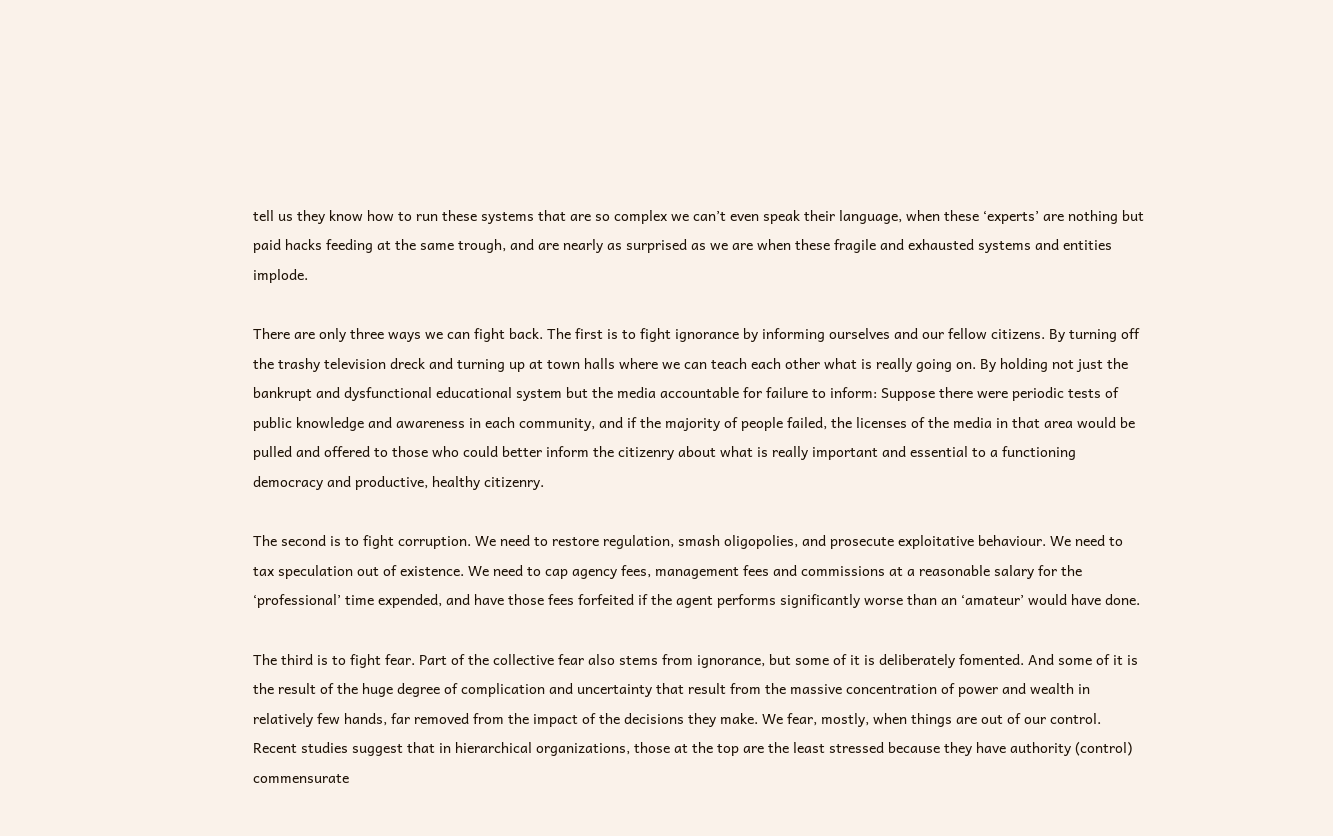tell us they know how to run these systems that are so complex we can’t even speak their language, when these ‘experts’ are nothing but paid hacks feeding at the same trough, and are nearly as surprised as we are when these fragile and exhausted systems and entities implode.

There are only three ways we can fight back. The first is to fight ignorance by informing ourselves and our fellow citizens. By turning off the trashy television dreck and turning up at town halls where we can teach each other what is really going on. By holding not just the bankrupt and dysfunctional educational system but the media accountable for failure to inform: Suppose there were periodic tests of public knowledge and awareness in each community, and if the majority of people failed, the licenses of the media in that area would be pulled and offered to those who could better inform the citizenry about what is really important and essential to a functioning democracy and productive, healthy citizenry.

The second is to fight corruption. We need to restore regulation, smash oligopolies, and prosecute exploitative behaviour. We need to tax speculation out of existence. We need to cap agency fees, management fees and commissions at a reasonable salary for the ‘professional’ time expended, and have those fees forfeited if the agent performs significantly worse than an ‘amateur’ would have done.

The third is to fight fear. Part of the collective fear also stems from ignorance, but some of it is deliberately fomented. And some of it is the result of the huge degree of complication and uncertainty that result from the massive concentration of power and wealth in relatively few hands, far removed from the impact of the decisions they make. We fear, mostly, when things are out of our control. Recent studies suggest that in hierarchical organizations, those at the top are the least stressed because they have authority (control) commensurate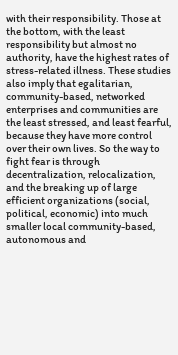with their responsibility. Those at the bottom, with the least responsibility but almost no authority, have the highest rates of stress-related illness. These studies also imply that egalitarian, community-based, networked enterprises and communities are the least stressed, and least fearful, because they have more control over their own lives. So the way to fight fear is through decentralization, relocalization, and the breaking up of large efficient organizations (social, political, economic) into much smaller local community-based, autonomous and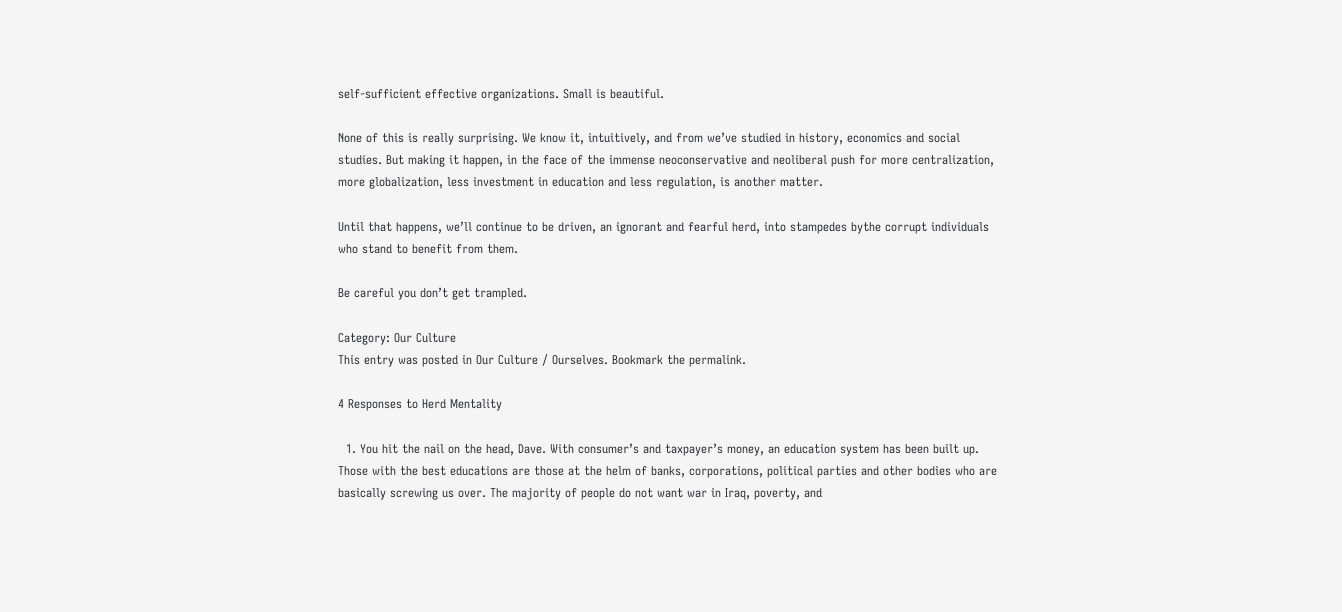self-sufficient effective organizations. Small is beautiful.

None of this is really surprising. We know it, intuitively, and from we’ve studied in history, economics and social studies. But making it happen, in the face of the immense neoconservative and neoliberal push for more centralization, more globalization, less investment in education and less regulation, is another matter.

Until that happens, we’ll continue to be driven, an ignorant and fearful herd, into stampedes bythe corrupt individuals who stand to benefit from them.

Be careful you don’t get trampled.

Category: Our Culture
This entry was posted in Our Culture / Ourselves. Bookmark the permalink.

4 Responses to Herd Mentality

  1. You hit the nail on the head, Dave. With consumer’s and taxpayer’s money, an education system has been built up. Those with the best educations are those at the helm of banks, corporations, political parties and other bodies who are basically screwing us over. The majority of people do not want war in Iraq, poverty, and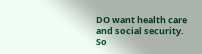DO want health care and social security. So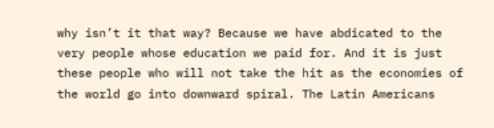why isn’t it that way? Because we have abdicated to the very people whose education we paid for. And it is just these people who will not take the hit as the economies of the world go into downward spiral. The Latin Americans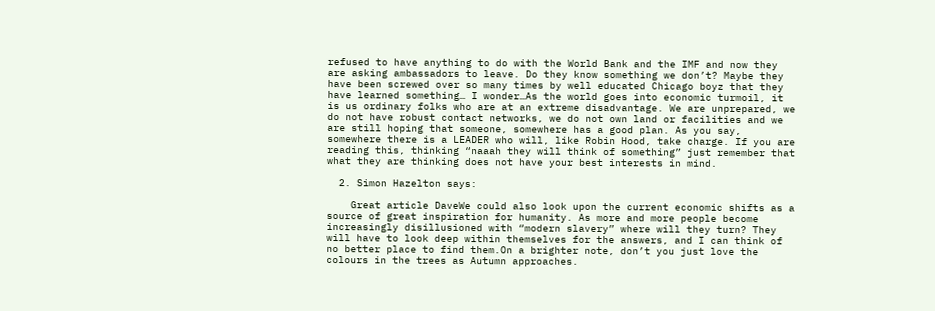refused to have anything to do with the World Bank and the IMF and now they are asking ambassadors to leave. Do they know something we don’t? Maybe they have been screwed over so many times by well educated Chicago boyz that they have learned something… I wonder…As the world goes into economic turmoil, it is us ordinary folks who are at an extreme disadvantage. We are unprepared, we do not have robust contact networks, we do not own land or facilities and we are still hoping that someone, somewhere has a good plan. As you say, somewhere there is a LEADER who will, like Robin Hood, take charge. If you are reading this, thinking “naaah they will think of something” just remember that what they are thinking does not have your best interests in mind.

  2. Simon Hazelton says:

    Great article DaveWe could also look upon the current economic shifts as a source of great inspiration for humanity. As more and more people become increasingly disillusioned with “modern slavery” where will they turn? They will have to look deep within themselves for the answers, and I can think of no better place to find them.On a brighter note, don’t you just love the colours in the trees as Autumn approaches.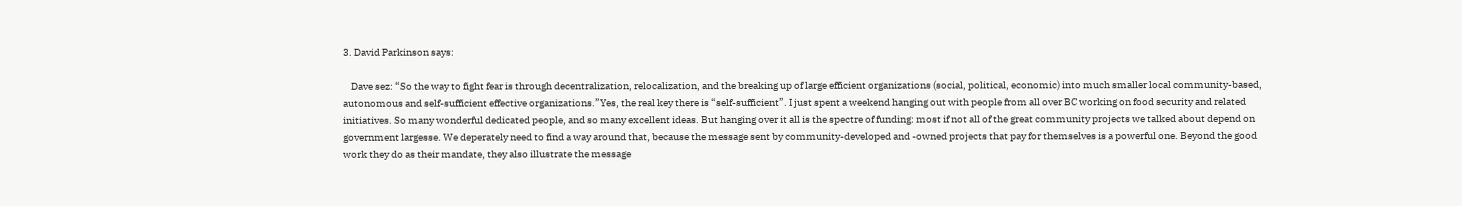3. David Parkinson says:

    Dave sez: “So the way to fight fear is through decentralization, relocalization, and the breaking up of large efficient organizations (social, political, economic) into much smaller local community-based, autonomous and self-sufficient effective organizations.”Yes, the real key there is “self-sufficient”. I just spent a weekend hanging out with people from all over BC working on food security and related initiatives. So many wonderful dedicated people, and so many excellent ideas. But hanging over it all is the spectre of funding: most if not all of the great community projects we talked about depend on government largesse. We deperately need to find a way around that, because the message sent by community-developed and -owned projects that pay for themselves is a powerful one. Beyond the good work they do as their mandate, they also illustrate the message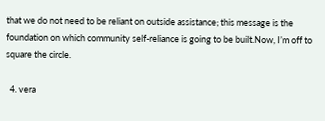that we do not need to be reliant on outside assistance; this message is the foundation on which community self-reliance is going to be built.Now, I’m off to square the circle.

  4. vera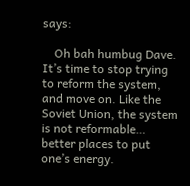says:

    Oh bah humbug Dave. It’s time to stop trying to reform the system, and move on. Like the Soviet Union, the system is not reformable… better places to put one’s energy.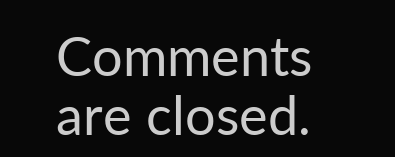Comments are closed.